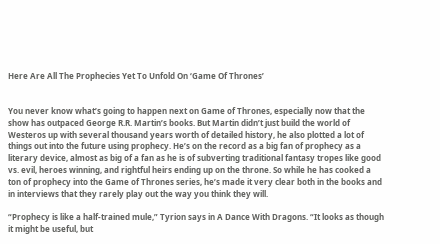Here Are All The Prophecies Yet To Unfold On ‘Game Of Thrones’


You never know what’s going to happen next on Game of Thrones, especially now that the show has outpaced George R.R. Martin’s books. But Martin didn’t just build the world of Westeros up with several thousand years worth of detailed history, he also plotted a lot of things out into the future using prophecy. He’s on the record as a big fan of prophecy as a literary device, almost as big of a fan as he is of subverting traditional fantasy tropes like good vs. evil, heroes winning, and rightful heirs ending up on the throne. So while he has cooked a ton of prophecy into the Game of Thrones series, he’s made it very clear both in the books and in interviews that they rarely play out the way you think they will.

“Prophecy is like a half-trained mule,” Tyrion says in A Dance With Dragons. “It looks as though it might be useful, but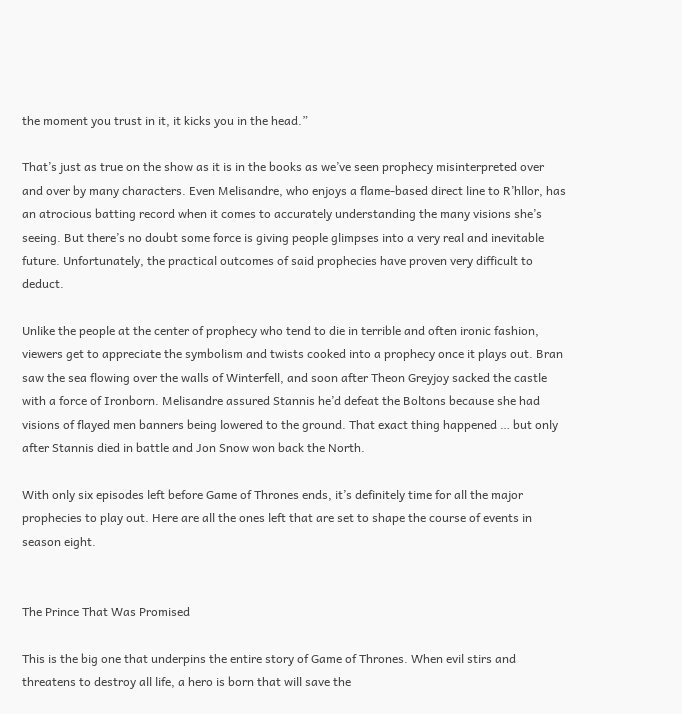the moment you trust in it, it kicks you in the head.”

That’s just as true on the show as it is in the books as we’ve seen prophecy misinterpreted over and over by many characters. Even Melisandre, who enjoys a flame-based direct line to R’hllor, has an atrocious batting record when it comes to accurately understanding the many visions she’s seeing. But there’s no doubt some force is giving people glimpses into a very real and inevitable future. Unfortunately, the practical outcomes of said prophecies have proven very difficult to deduct.

Unlike the people at the center of prophecy who tend to die in terrible and often ironic fashion, viewers get to appreciate the symbolism and twists cooked into a prophecy once it plays out. Bran saw the sea flowing over the walls of Winterfell, and soon after Theon Greyjoy sacked the castle with a force of Ironborn. Melisandre assured Stannis he’d defeat the Boltons because she had visions of flayed men banners being lowered to the ground. That exact thing happened … but only after Stannis died in battle and Jon Snow won back the North.

With only six episodes left before Game of Thrones ends, it’s definitely time for all the major prophecies to play out. Here are all the ones left that are set to shape the course of events in season eight.


The Prince That Was Promised

This is the big one that underpins the entire story of Game of Thrones. When evil stirs and threatens to destroy all life, a hero is born that will save the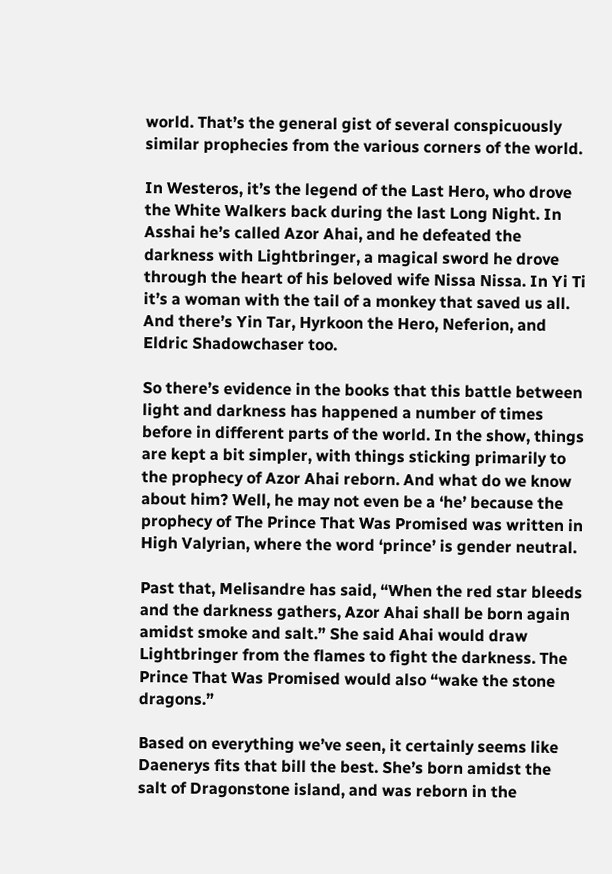world. That’s the general gist of several conspicuously similar prophecies from the various corners of the world.

In Westeros, it’s the legend of the Last Hero, who drove the White Walkers back during the last Long Night. In Asshai he’s called Azor Ahai, and he defeated the darkness with Lightbringer, a magical sword he drove through the heart of his beloved wife Nissa Nissa. In Yi Ti it’s a woman with the tail of a monkey that saved us all. And there’s Yin Tar, Hyrkoon the Hero, Neferion, and Eldric Shadowchaser too.

So there’s evidence in the books that this battle between light and darkness has happened a number of times before in different parts of the world. In the show, things are kept a bit simpler, with things sticking primarily to the prophecy of Azor Ahai reborn. And what do we know about him? Well, he may not even be a ‘he’ because the prophecy of The Prince That Was Promised was written in High Valyrian, where the word ‘prince’ is gender neutral.

Past that, Melisandre has said, “When the red star bleeds and the darkness gathers, Azor Ahai shall be born again amidst smoke and salt.” She said Ahai would draw Lightbringer from the flames to fight the darkness. The Prince That Was Promised would also “wake the stone dragons.”

Based on everything we’ve seen, it certainly seems like Daenerys fits that bill the best. She’s born amidst the salt of Dragonstone island, and was reborn in the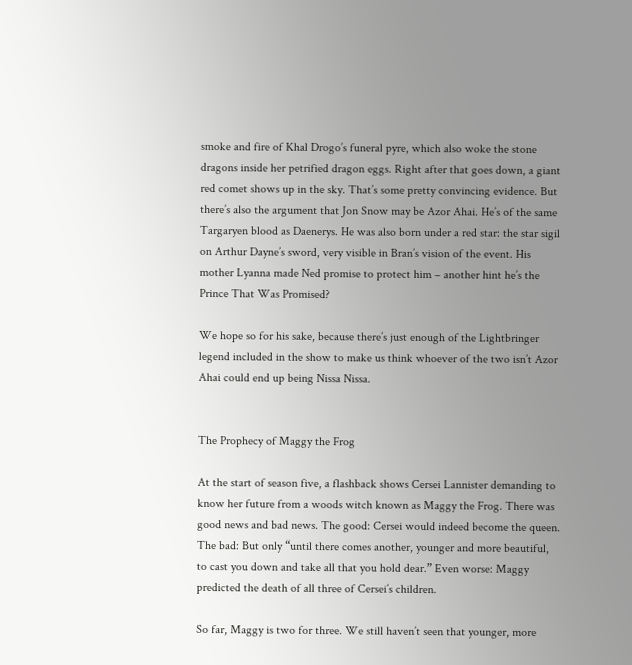smoke and fire of Khal Drogo’s funeral pyre, which also woke the stone dragons inside her petrified dragon eggs. Right after that goes down, a giant red comet shows up in the sky. That’s some pretty convincing evidence. But there’s also the argument that Jon Snow may be Azor Ahai. He’s of the same Targaryen blood as Daenerys. He was also born under a red star: the star sigil on Arthur Dayne’s sword, very visible in Bran’s vision of the event. His mother Lyanna made Ned promise to protect him – another hint he’s the Prince That Was Promised?

We hope so for his sake, because there’s just enough of the Lightbringer legend included in the show to make us think whoever of the two isn’t Azor Ahai could end up being Nissa Nissa.


The Prophecy of Maggy the Frog

At the start of season five, a flashback shows Cersei Lannister demanding to know her future from a woods witch known as Maggy the Frog. There was good news and bad news. The good: Cersei would indeed become the queen. The bad: But only “until there comes another, younger and more beautiful, to cast you down and take all that you hold dear.” Even worse: Maggy predicted the death of all three of Cersei’s children.

So far, Maggy is two for three. We still haven’t seen that younger, more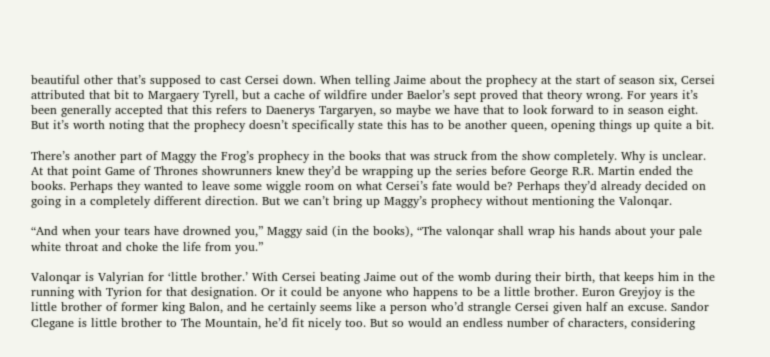beautiful other that’s supposed to cast Cersei down. When telling Jaime about the prophecy at the start of season six, Cersei attributed that bit to Margaery Tyrell, but a cache of wildfire under Baelor’s sept proved that theory wrong. For years it’s been generally accepted that this refers to Daenerys Targaryen, so maybe we have that to look forward to in season eight. But it’s worth noting that the prophecy doesn’t specifically state this has to be another queen, opening things up quite a bit.

There’s another part of Maggy the Frog’s prophecy in the books that was struck from the show completely. Why is unclear. At that point Game of Thrones showrunners knew they’d be wrapping up the series before George R.R. Martin ended the books. Perhaps they wanted to leave some wiggle room on what Cersei’s fate would be? Perhaps they’d already decided on going in a completely different direction. But we can’t bring up Maggy’s prophecy without mentioning the Valonqar.

“And when your tears have drowned you,” Maggy said (in the books), “The valonqar shall wrap his hands about your pale white throat and choke the life from you.”

Valonqar is Valyrian for ‘little brother.’ With Cersei beating Jaime out of the womb during their birth, that keeps him in the running with Tyrion for that designation. Or it could be anyone who happens to be a little brother. Euron Greyjoy is the little brother of former king Balon, and he certainly seems like a person who’d strangle Cersei given half an excuse. Sandor Clegane is little brother to The Mountain, he’d fit nicely too. But so would an endless number of characters, considering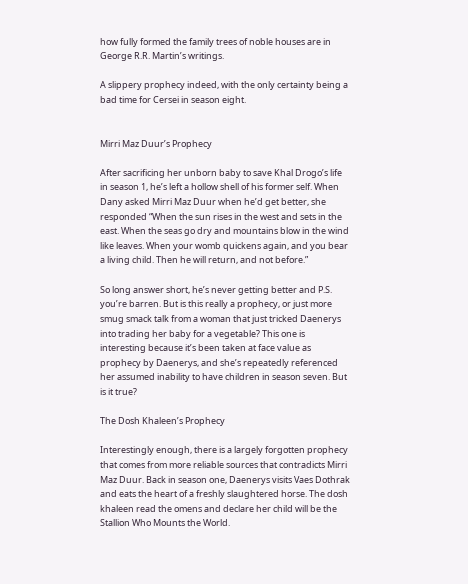how fully formed the family trees of noble houses are in George R.R. Martin’s writings.

A slippery prophecy indeed, with the only certainty being a bad time for Cersei in season eight.


Mirri Maz Duur’s Prophecy

After sacrificing her unborn baby to save Khal Drogo’s life in season 1, he’s left a hollow shell of his former self. When Dany asked Mirri Maz Duur when he’d get better, she responded “When the sun rises in the west and sets in the east. When the seas go dry and mountains blow in the wind like leaves. When your womb quickens again, and you bear a living child. Then he will return, and not before.”

So long answer short, he’s never getting better and P.S. you’re barren. But is this really a prophecy, or just more smug smack talk from a woman that just tricked Daenerys into trading her baby for a vegetable? This one is interesting because it’s been taken at face value as prophecy by Daenerys, and she’s repeatedly referenced her assumed inability to have children in season seven. But is it true?

The Dosh Khaleen’s Prophecy

Interestingly enough, there is a largely forgotten prophecy that comes from more reliable sources that contradicts Mirri Maz Duur. Back in season one, Daenerys visits Vaes Dothrak and eats the heart of a freshly slaughtered horse. The dosh khaleen read the omens and declare her child will be the Stallion Who Mounts the World.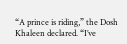“A prince is riding,” the Dosh Khaleen declared. “I’ve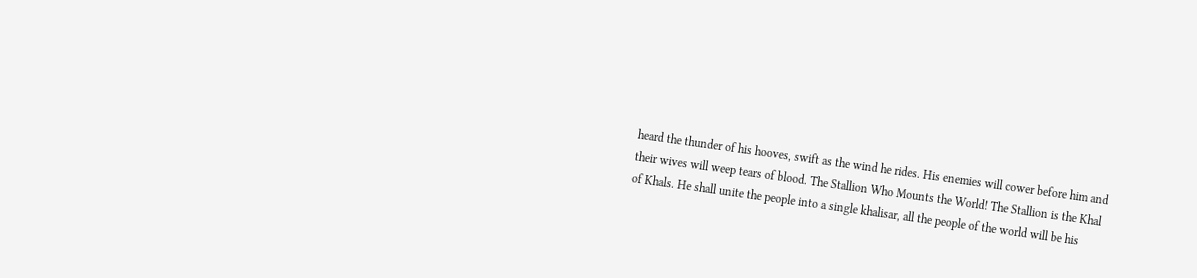heard the thunder of his hooves, swift as the wind he rides. His enemies will cower before him and their wives will weep tears of blood. The Stallion Who Mounts the World! The Stallion is the Khal of Khals. He shall unite the people into a single khalisar, all the people of the world will be his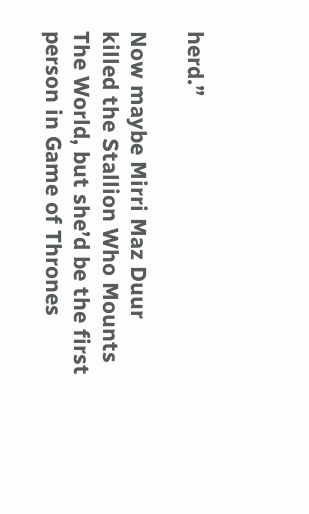herd.”

Now maybe Mirri Maz Duur killed the Stallion Who Mounts The World, but she’d be the first person in Game of Thrones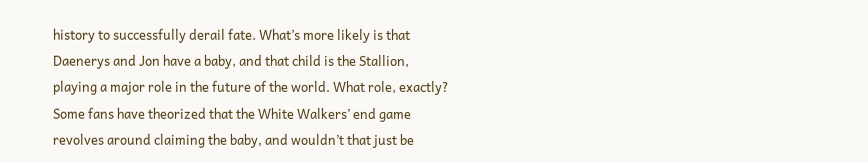history to successfully derail fate. What’s more likely is that Daenerys and Jon have a baby, and that child is the Stallion, playing a major role in the future of the world. What role, exactly? Some fans have theorized that the White Walkers’ end game revolves around claiming the baby, and wouldn’t that just be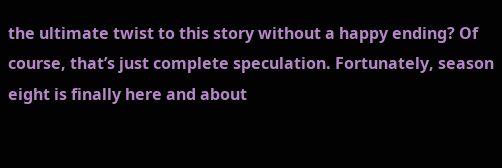the ultimate twist to this story without a happy ending? Of course, that’s just complete speculation. Fortunately, season eight is finally here and about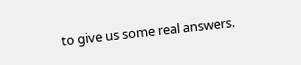to give us some real answers.